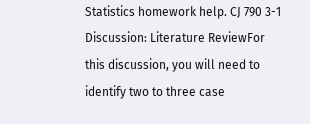Statistics homework help. CJ 790 3-1 Discussion: Literature ReviewFor this discussion, you will need to identify two to three case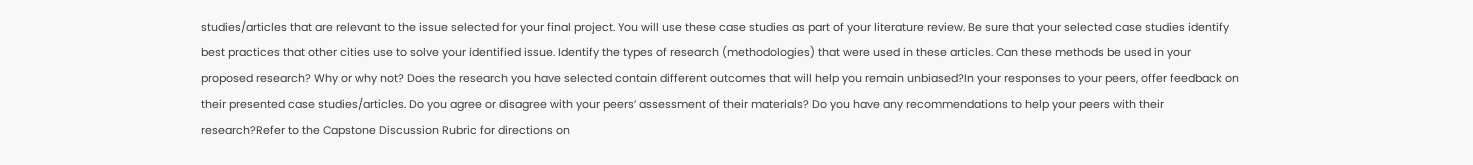studies/articles that are relevant to the issue selected for your final project. You will use these case studies as part of your literature review. Be sure that your selected case studies identify best practices that other cities use to solve your identified issue. Identify the types of research (methodologies) that were used in these articles. Can these methods be used in your proposed research? Why or why not? Does the research you have selected contain different outcomes that will help you remain unbiased?In your responses to your peers, offer feedback on their presented case studies/articles. Do you agree or disagree with your peers’ assessment of their materials? Do you have any recommendations to help your peers with their research?Refer to the Capstone Discussion Rubric for directions on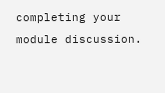completing your module discussion.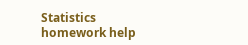Statistics homework help